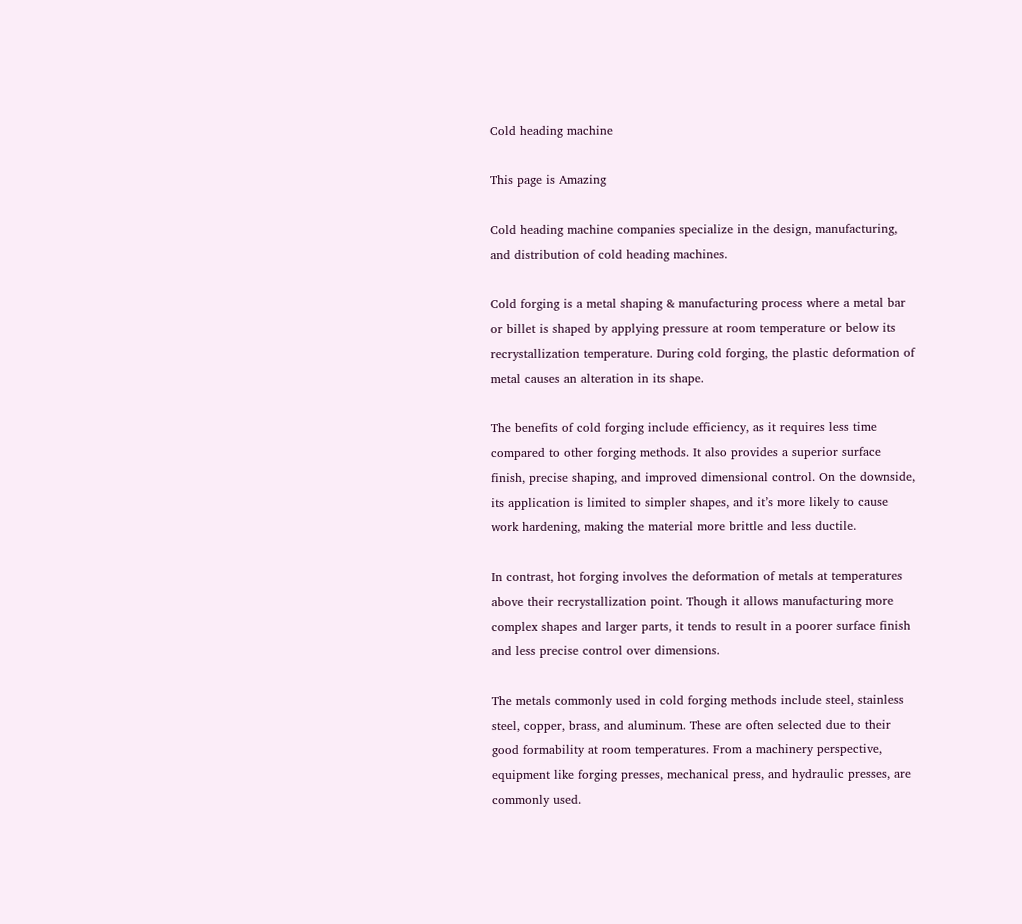Cold heading machine

This page is Amazing

Cold heading machine companies specialize in the design, manufacturing, and distribution of cold heading machines.

Cold forging is a metal shaping & manufacturing process where a metal bar or billet is shaped by applying pressure at room temperature or below its recrystallization temperature. During cold forging, the plastic deformation of metal causes an alteration in its shape.

The benefits of cold forging include efficiency, as it requires less time compared to other forging methods. It also provides a superior surface finish, precise shaping, and improved dimensional control. On the downside, its application is limited to simpler shapes, and it’s more likely to cause work hardening, making the material more brittle and less ductile.

In contrast, hot forging involves the deformation of metals at temperatures above their recrystallization point. Though it allows manufacturing more complex shapes and larger parts, it tends to result in a poorer surface finish and less precise control over dimensions.

The metals commonly used in cold forging methods include steel, stainless steel, copper, brass, and aluminum. These are often selected due to their good formability at room temperatures. From a machinery perspective, equipment like forging presses, mechanical press, and hydraulic presses, are commonly used.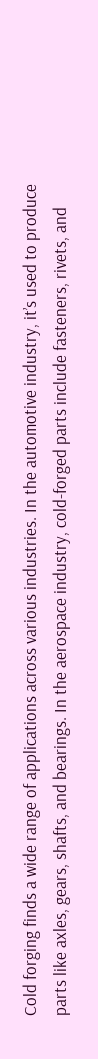Cold forging finds a wide range of applications across various industries. In the automotive industry, it’s used to produce parts like axles, gears, shafts, and bearings. In the aerospace industry, cold-forged parts include fasteners, rivets, and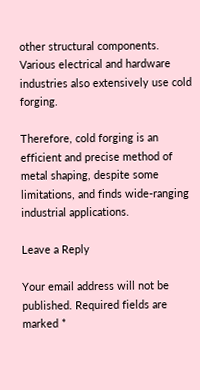other structural components. Various electrical and hardware industries also extensively use cold forging.

Therefore, cold forging is an efficient and precise method of metal shaping, despite some limitations, and finds wide-ranging industrial applications.

Leave a Reply

Your email address will not be published. Required fields are marked *